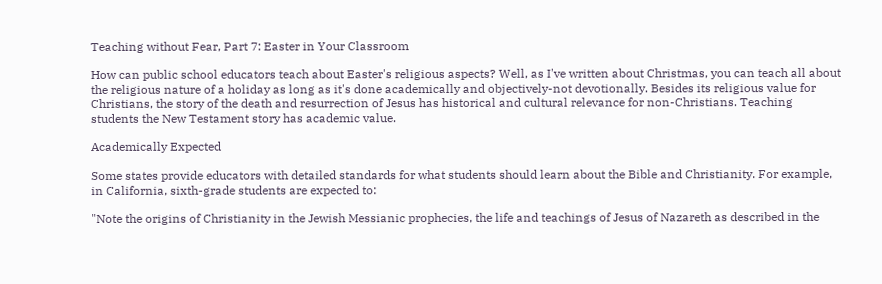Teaching without Fear, Part 7: Easter in Your Classroom

How can public school educators teach about Easter's religious aspects? Well, as I've written about Christmas, you can teach all about the religious nature of a holiday as long as it's done academically and objectively-not devotionally. Besides its religious value for Christians, the story of the death and resurrection of Jesus has historical and cultural relevance for non-Christians. Teaching students the New Testament story has academic value.

Academically Expected

Some states provide educators with detailed standards for what students should learn about the Bible and Christianity. For example, in California, sixth-grade students are expected to:

"Note the origins of Christianity in the Jewish Messianic prophecies, the life and teachings of Jesus of Nazareth as described in the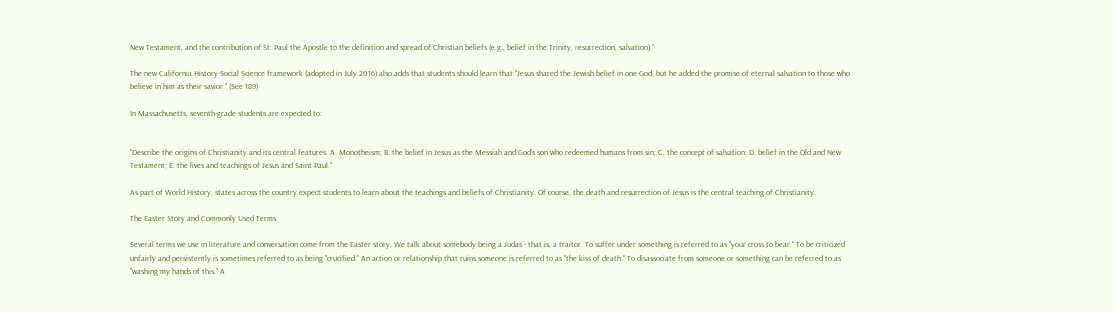New Testament, and the contribution of St. Paul the Apostle to the definition and spread of Christian beliefs (e.g., belief in the Trinity, resurrection, salvation)."

The new California History-Social Science framework (adopted in July 2016) also adds that students should learn that "Jesus shared the Jewish belief in one God, but he added the promise of eternal salvation to those who believe in him as their savior." (See 189)

In Massachusetts, seventh-grade students are expected to:


"Describe the origins of Christianity and its central features. A. Monotheism; B. the belief in Jesus as the Messiah and God's son who redeemed humans from sin; C. the concept of salvation; D. belief in the Old and New Testament; E. the lives and teachings of Jesus and Saint Paul."

As part of World History, states across the country expect students to learn about the teachings and beliefs of Christianity. Of course, the death and resurrection of Jesus is the central teaching of Christianity.

The Easter Story and Commonly Used Terms

Several terms we use in literature and conversation come from the Easter story. We talk about somebody being a Judas - that is, a traitor. To suffer under something is referred to as "your cross to bear." To be criticized unfairly and persistently is sometimes referred to as being "crucified." An action or relationship that ruins someone is referred to as "the kiss of death." To disassociate from someone or something can be referred to as "washing my hands of this." A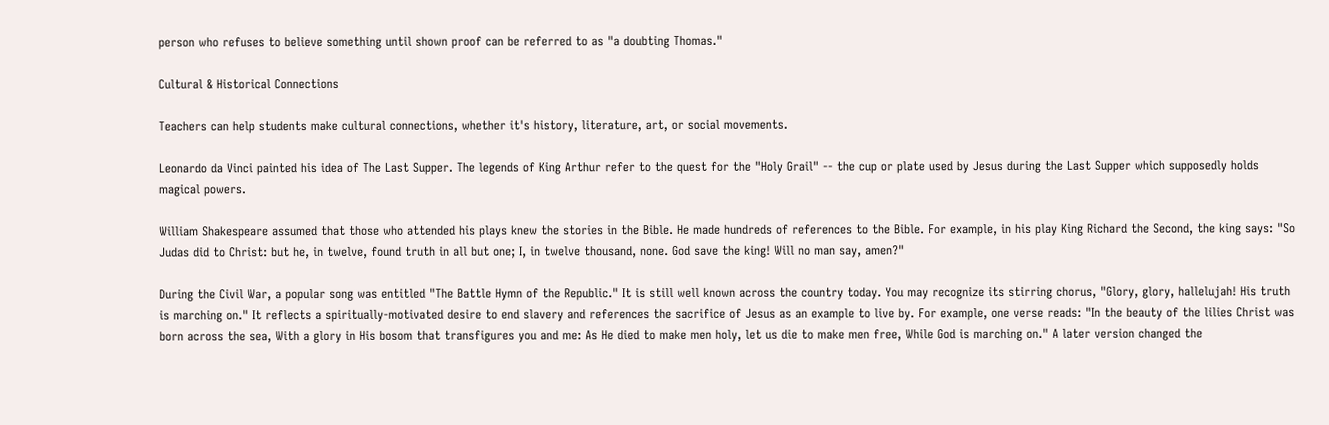person who refuses to believe something until shown proof can be referred to as "a doubting Thomas."

Cultural & Historical Connections

Teachers can help students make cultural connections, whether it's history, literature, art, or social movements.

Leonardo da Vinci painted his idea of The Last Supper. The legends of King Arthur refer to the quest for the "Holy Grail" -- the cup or plate used by Jesus during the Last Supper which supposedly holds magical powers.

William Shakespeare assumed that those who attended his plays knew the stories in the Bible. He made hundreds of references to the Bible. For example, in his play King Richard the Second, the king says: "So Judas did to Christ: but he, in twelve, found truth in all but one; I, in twelve thousand, none. God save the king! Will no man say, amen?"

During the Civil War, a popular song was entitled "The Battle Hymn of the Republic." It is still well known across the country today. You may recognize its stirring chorus, "Glory, glory, hallelujah! His truth is marching on." It reflects a spiritually-motivated desire to end slavery and references the sacrifice of Jesus as an example to live by. For example, one verse reads: "In the beauty of the lilies Christ was born across the sea, With a glory in His bosom that transfigures you and me: As He died to make men holy, let us die to make men free, While God is marching on." A later version changed the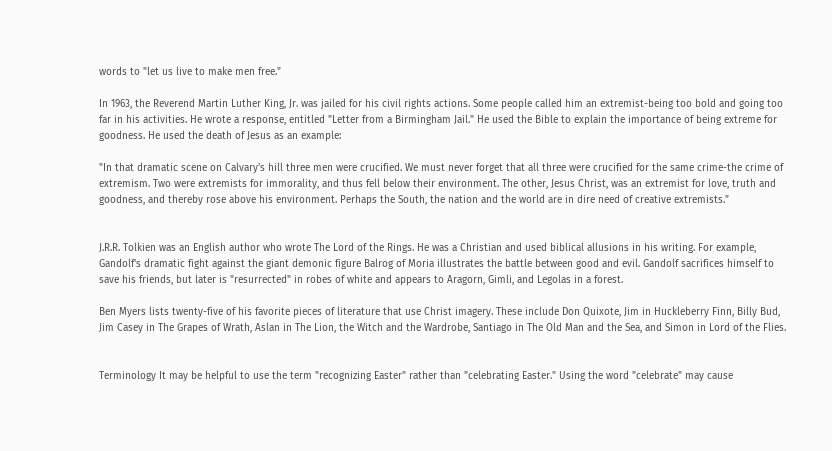words to "let us live to make men free."

In 1963, the Reverend Martin Luther King, Jr. was jailed for his civil rights actions. Some people called him an extremist-being too bold and going too far in his activities. He wrote a response, entitled "Letter from a Birmingham Jail." He used the Bible to explain the importance of being extreme for goodness. He used the death of Jesus as an example:

"In that dramatic scene on Calvary's hill three men were crucified. We must never forget that all three were crucified for the same crime-the crime of extremism. Two were extremists for immorality, and thus fell below their environment. The other, Jesus Christ, was an extremist for love, truth and goodness, and thereby rose above his environment. Perhaps the South, the nation and the world are in dire need of creative extremists."


J.R.R. Tolkien was an English author who wrote The Lord of the Rings. He was a Christian and used biblical allusions in his writing. For example, Gandolf's dramatic fight against the giant demonic figure Balrog of Moria illustrates the battle between good and evil. Gandolf sacrifices himself to save his friends, but later is "resurrected" in robes of white and appears to Aragorn, Gimli, and Legolas in a forest.

Ben Myers lists twenty-five of his favorite pieces of literature that use Christ imagery. These include Don Quixote, Jim in Huckleberry Finn, Billy Bud, Jim Casey in The Grapes of Wrath, Aslan in The Lion, the Witch and the Wardrobe, Santiago in The Old Man and the Sea, and Simon in Lord of the Flies.


Terminology It may be helpful to use the term "recognizing Easter" rather than "celebrating Easter." Using the word "celebrate" may cause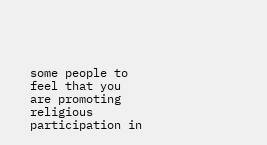some people to feel that you are promoting religious participation in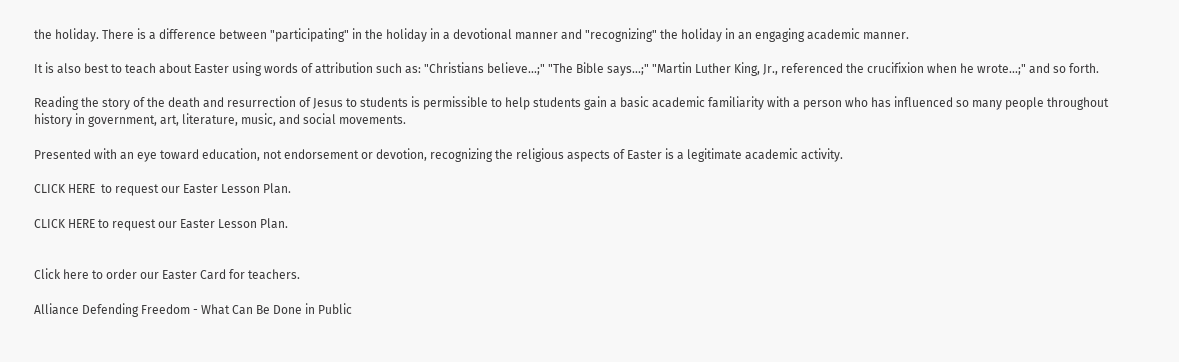the holiday. There is a difference between "participating" in the holiday in a devotional manner and "recognizing" the holiday in an engaging academic manner.

It is also best to teach about Easter using words of attribution such as: "Christians believe...;" "The Bible says...;" "Martin Luther King, Jr., referenced the crucifixion when he wrote...;" and so forth.

Reading the story of the death and resurrection of Jesus to students is permissible to help students gain a basic academic familiarity with a person who has influenced so many people throughout history in government, art, literature, music, and social movements.

Presented with an eye toward education, not endorsement or devotion, recognizing the religious aspects of Easter is a legitimate academic activity.

CLICK HERE  to request our Easter Lesson Plan.

CLICK HERE to request our Easter Lesson Plan.


Click here to order our Easter Card for teachers.

Alliance Defending Freedom - What Can Be Done in Public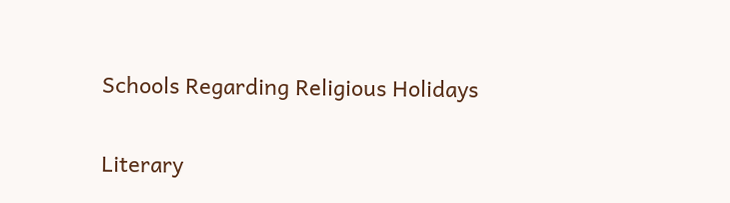Schools Regarding Religious Holidays

Literary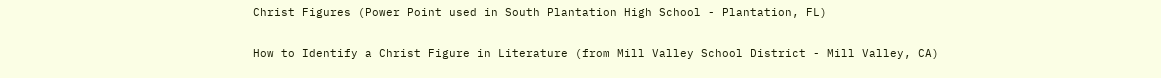Christ Figures (Power Point used in South Plantation High School - Plantation, FL)

How to Identify a Christ Figure in Literature (from Mill Valley School District - Mill Valley, CA)